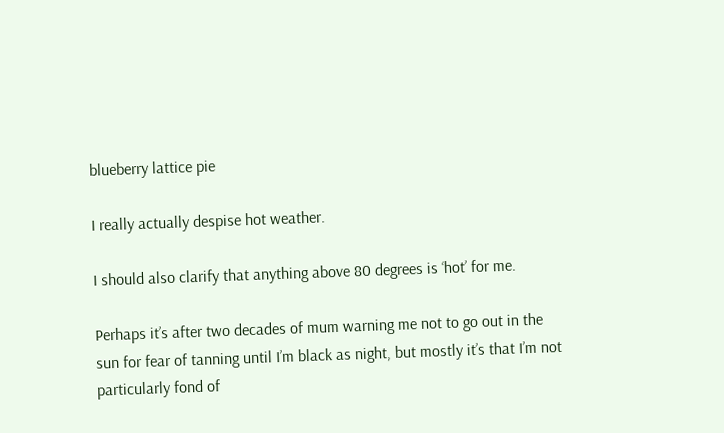blueberry lattice pie

I really actually despise hot weather.

I should also clarify that anything above 80 degrees is ‘hot’ for me.

Perhaps it’s after two decades of mum warning me not to go out in the sun for fear of tanning until I’m black as night, but mostly it’s that I’m not particularly fond of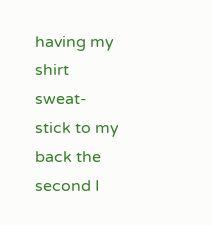having my shirt sweat-stick to my back the second I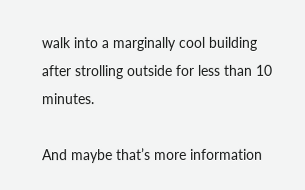walk into a marginally cool building after strolling outside for less than 10 minutes.

And maybe that’s more information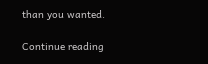than you wanted.

Continue reading